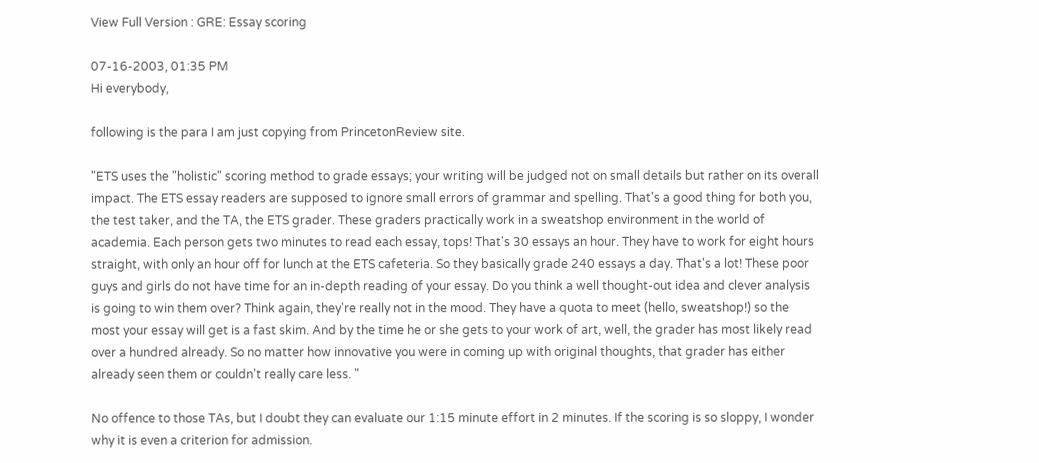View Full Version : GRE: Essay scoring

07-16-2003, 01:35 PM
Hi everybody,

following is the para I am just copying from PrincetonReview site.

"ETS uses the "holistic" scoring method to grade essays; your writing will be judged not on small details but rather on its overall impact. The ETS essay readers are supposed to ignore small errors of grammar and spelling. That's a good thing for both you, the test taker, and the TA, the ETS grader. These graders practically work in a sweatshop environment in the world of academia. Each person gets two minutes to read each essay, tops! That's 30 essays an hour. They have to work for eight hours straight, with only an hour off for lunch at the ETS cafeteria. So they basically grade 240 essays a day. That's a lot! These poor guys and girls do not have time for an in-depth reading of your essay. Do you think a well thought-out idea and clever analysis is going to win them over? Think again, they're really not in the mood. They have a quota to meet (hello, sweatshop!) so the most your essay will get is a fast skim. And by the time he or she gets to your work of art, well, the grader has most likely read over a hundred already. So no matter how innovative you were in coming up with original thoughts, that grader has either already seen them or couldn't really care less. "

No offence to those TAs, but I doubt they can evaluate our 1:15 minute effort in 2 minutes. If the scoring is so sloppy, I wonder why it is even a criterion for admission.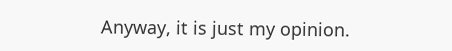Anyway, it is just my opinion.